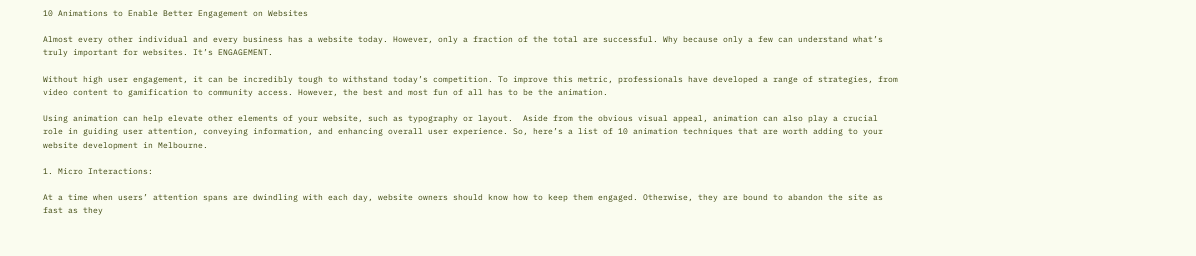10 Animations to Enable Better Engagement on Websites

Almost every other individual and every business has a website today. However, only a fraction of the total are successful. Why because only a few can understand what’s truly important for websites. It’s ENGAGEMENT.

Without high user engagement, it can be incredibly tough to withstand today’s competition. To improve this metric, professionals have developed a range of strategies, from video content to gamification to community access. However, the best and most fun of all has to be the animation.

Using animation can help elevate other elements of your website, such as typography or layout.  Aside from the obvious visual appeal, animation can also play a crucial role in guiding user attention, conveying information, and enhancing overall user experience. So, here’s a list of 10 animation techniques that are worth adding to your website development in Melbourne.

1. Micro Interactions:

At a time when users’ attention spans are dwindling with each day, website owners should know how to keep them engaged. Otherwise, they are bound to abandon the site as fast as they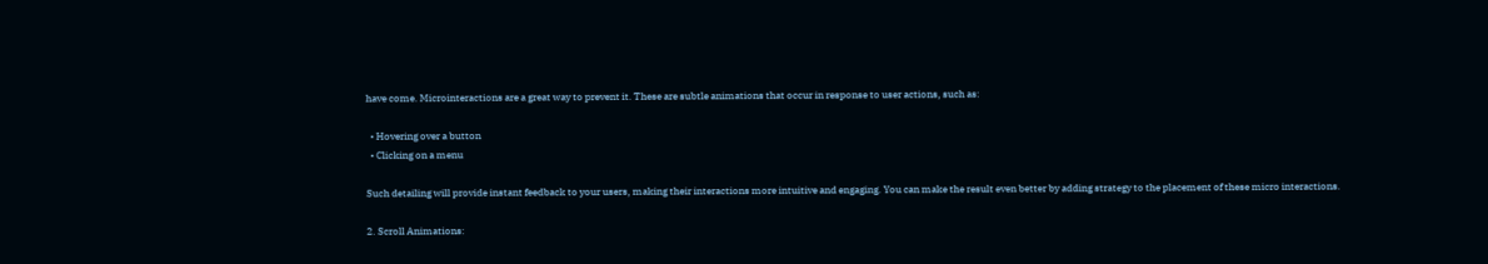have come. Microinteractions are a great way to prevent it. These are subtle animations that occur in response to user actions, such as:

  • Hovering over a button
  • Clicking on a menu

Such detailing will provide instant feedback to your users, making their interactions more intuitive and engaging. You can make the result even better by adding strategy to the placement of these micro interactions.

2. Scroll Animations: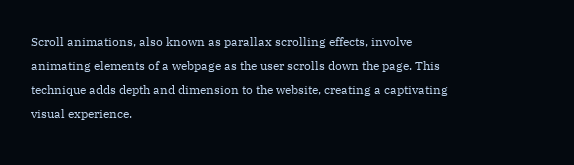Scroll animations, also known as parallax scrolling effects, involve animating elements of a webpage as the user scrolls down the page. This technique adds depth and dimension to the website, creating a captivating visual experience.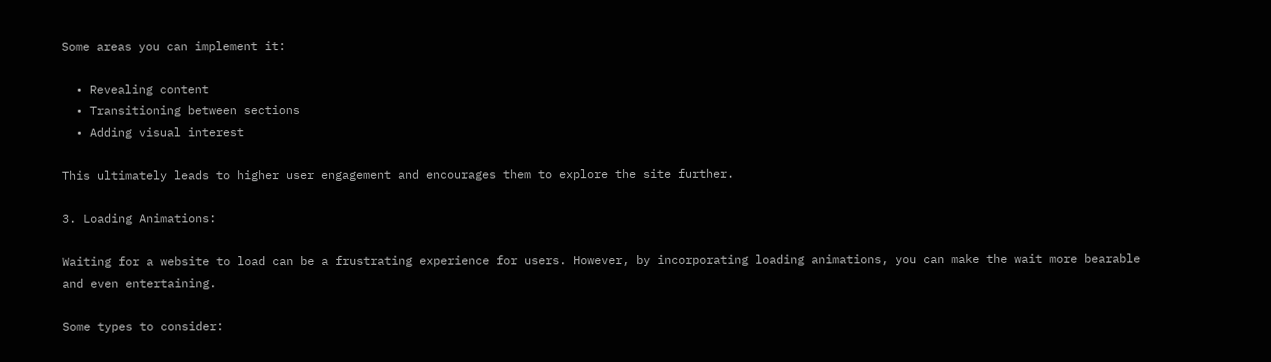Some areas you can implement it:

  • Revealing content
  • Transitioning between sections
  • Adding visual interest

This ultimately leads to higher user engagement and encourages them to explore the site further.

3. Loading Animations:

Waiting for a website to load can be a frustrating experience for users. However, by incorporating loading animations, you can make the wait more bearable and even entertaining.

Some types to consider: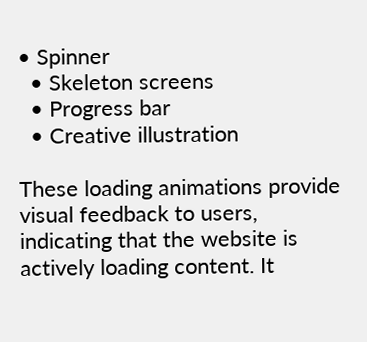• Spinner
  • Skeleton screens
  • Progress bar
  • Creative illustration

These loading animations provide visual feedback to users, indicating that the website is actively loading content. It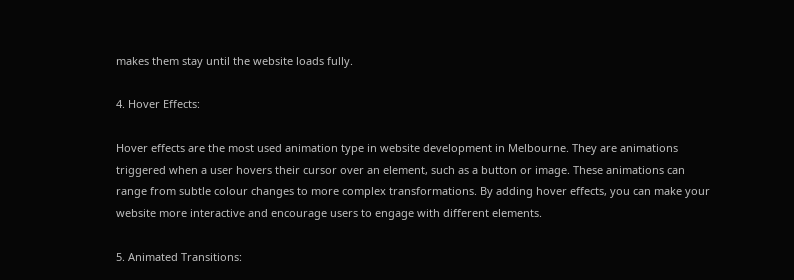makes them stay until the website loads fully.

4. Hover Effects:

Hover effects are the most used animation type in website development in Melbourne. They are animations triggered when a user hovers their cursor over an element, such as a button or image. These animations can range from subtle colour changes to more complex transformations. By adding hover effects, you can make your website more interactive and encourage users to engage with different elements.

5. Animated Transitions: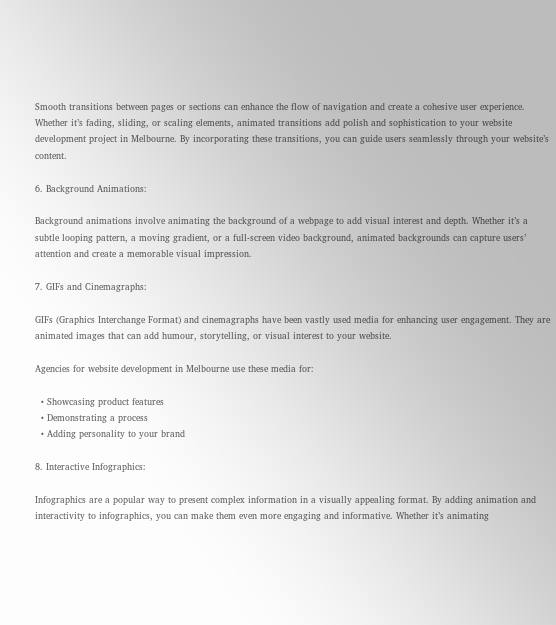Smooth transitions between pages or sections can enhance the flow of navigation and create a cohesive user experience. Whether it’s fading, sliding, or scaling elements, animated transitions add polish and sophistication to your website development project in Melbourne. By incorporating these transitions, you can guide users seamlessly through your website’s content.

6. Background Animations:

Background animations involve animating the background of a webpage to add visual interest and depth. Whether it’s a subtle looping pattern, a moving gradient, or a full-screen video background, animated backgrounds can capture users’ attention and create a memorable visual impression.

7. GIFs and Cinemagraphs:

GIFs (Graphics Interchange Format) and cinemagraphs have been vastly used media for enhancing user engagement. They are animated images that can add humour, storytelling, or visual interest to your website.

Agencies for website development in Melbourne use these media for:

  • Showcasing product features
  • Demonstrating a process
  • Adding personality to your brand

8. Interactive Infographics:

Infographics are a popular way to present complex information in a visually appealing format. By adding animation and interactivity to infographics, you can make them even more engaging and informative. Whether it’s animating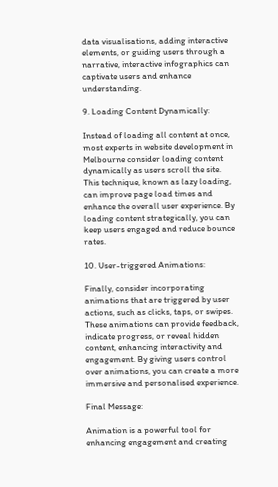data visualisations, adding interactive elements, or guiding users through a narrative, interactive infographics can captivate users and enhance understanding.

9. Loading Content Dynamically:

Instead of loading all content at once, most experts in website development in Melbourne consider loading content dynamically as users scroll the site. This technique, known as lazy loading, can improve page load times and enhance the overall user experience. By loading content strategically, you can keep users engaged and reduce bounce rates.

10. User-triggered Animations:

Finally, consider incorporating animations that are triggered by user actions, such as clicks, taps, or swipes. These animations can provide feedback, indicate progress, or reveal hidden content, enhancing interactivity and engagement. By giving users control over animations, you can create a more immersive and personalised experience.

Final Message:

Animation is a powerful tool for enhancing engagement and creating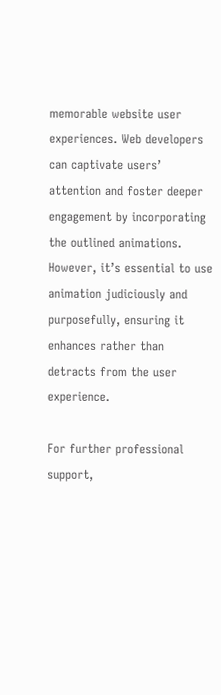memorable website user experiences. Web developers can captivate users’ attention and foster deeper engagement by incorporating the outlined animations. However, it’s essential to use animation judiciously and purposefully, ensuring it enhances rather than detracts from the user experience.

For further professional support,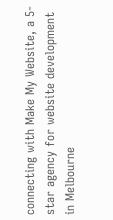connecting with Make My Website, a 5-star agency for website development in Melbourne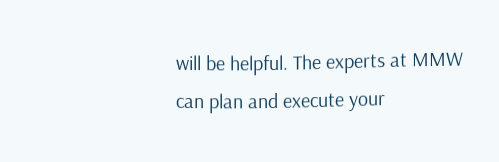will be helpful. The experts at MMW can plan and execute your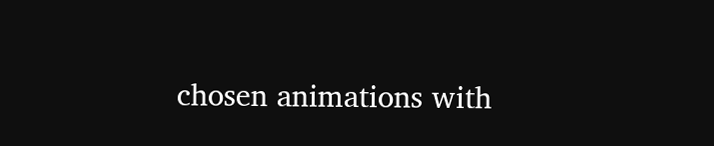chosen animations with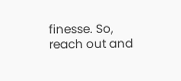finesse. So, reach out and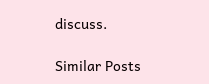discuss.

Similar Posts